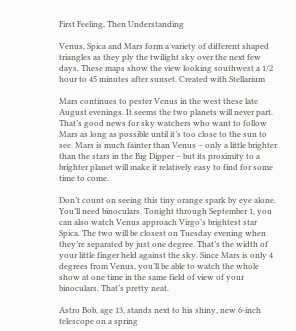First Feeling, Then Understanding

Venus, Spica and Mars form a variety of different shaped triangles as they ply the twilight sky over the next few days. These maps show the view looking southwest a 1/2 hour to 45 minutes after sunset. Created with Stellarium

Mars continues to pester Venus in the west these late August evenings. It seems the two planets will never part. That’s good news for sky watchers who want to follow Mars as long as possible until it’s too close to the sun to see. Mars is much fainter than Venus – only a little brighter than the stars in the Big Dipper – but its proximity to a brighter planet will make it relatively easy to find for some time to come.

Don’t count on seeing this tiny orange spark by eye alone. You’ll need binoculars. Tonight through September 1, you can also watch Venus approach Virgo’s brightest star Spica. The two will be closest on Tuesday evening when they’re separated by just one degree. That’s the width of your little finger held against the sky. Since Mars is only 4 degrees from Venus, you’ll be able to watch the whole show at one time in the same field of view of your binoculars. That’s pretty neat.

Astro Bob, age 13, stands next to his shiny, new 6-inch telescope on a spring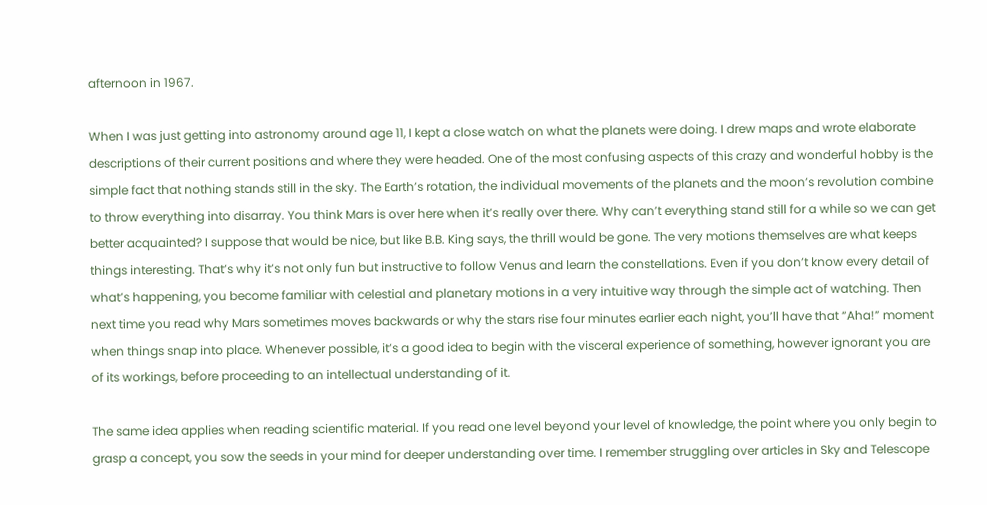afternoon in 1967.

When I was just getting into astronomy around age 11, I kept a close watch on what the planets were doing. I drew maps and wrote elaborate descriptions of their current positions and where they were headed. One of the most confusing aspects of this crazy and wonderful hobby is the simple fact that nothing stands still in the sky. The Earth’s rotation, the individual movements of the planets and the moon’s revolution combine to throw everything into disarray. You think Mars is over here when it’s really over there. Why can’t everything stand still for a while so we can get better acquainted? I suppose that would be nice, but like B.B. King says, the thrill would be gone. The very motions themselves are what keeps things interesting. That’s why it’s not only fun but instructive to follow Venus and learn the constellations. Even if you don’t know every detail of what’s happening, you become familiar with celestial and planetary motions in a very intuitive way through the simple act of watching. Then next time you read why Mars sometimes moves backwards or why the stars rise four minutes earlier each night, you’ll have that “Aha!” moment when things snap into place. Whenever possible, it’s a good idea to begin with the visceral experience of something, however ignorant you are of its workings, before proceeding to an intellectual understanding of it.

The same idea applies when reading scientific material. If you read one level beyond your level of knowledge, the point where you only begin to grasp a concept, you sow the seeds in your mind for deeper understanding over time. I remember struggling over articles in Sky and Telescope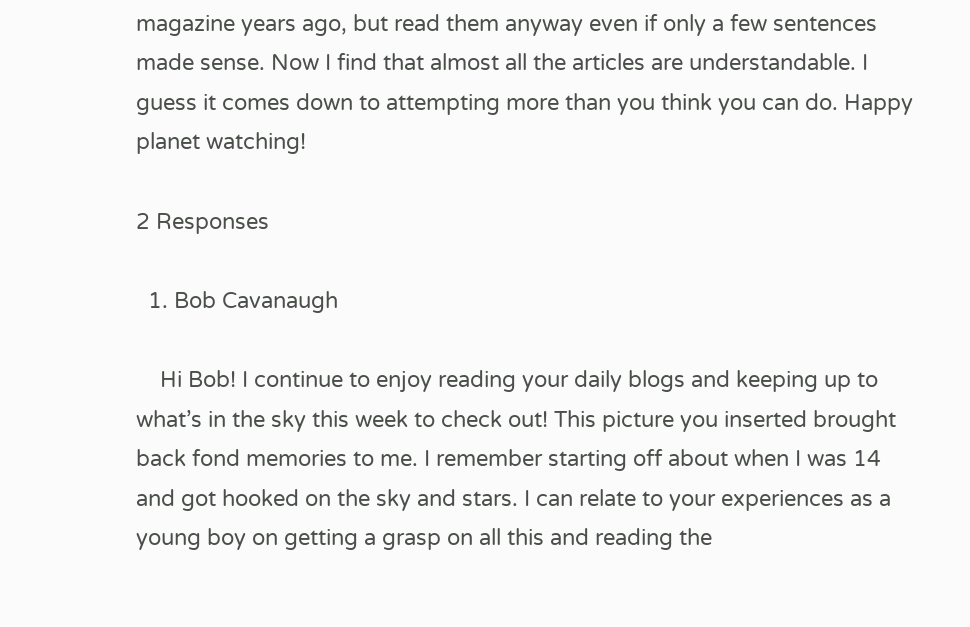magazine years ago, but read them anyway even if only a few sentences made sense. Now I find that almost all the articles are understandable. I guess it comes down to attempting more than you think you can do. Happy planet watching!

2 Responses

  1. Bob Cavanaugh

    Hi Bob! I continue to enjoy reading your daily blogs and keeping up to what’s in the sky this week to check out! This picture you inserted brought back fond memories to me. I remember starting off about when I was 14 and got hooked on the sky and stars. I can relate to your experiences as a young boy on getting a grasp on all this and reading the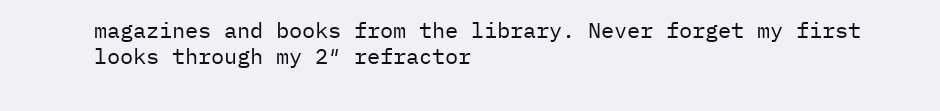magazines and books from the library. Never forget my first looks through my 2″ refractor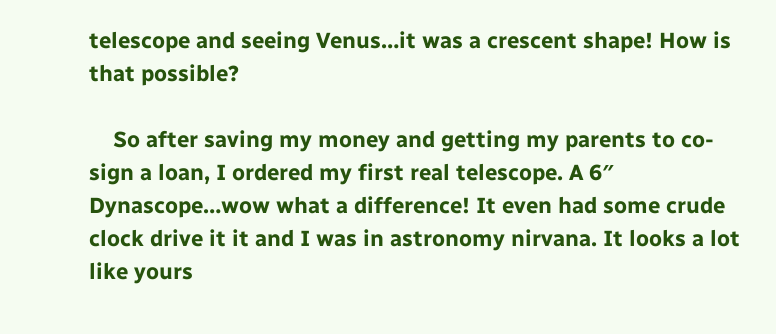telescope and seeing Venus…it was a crescent shape! How is that possible?

    So after saving my money and getting my parents to co-sign a loan, I ordered my first real telescope. A 6″ Dynascope…wow what a difference! It even had some crude clock drive it it and I was in astronomy nirvana. It looks a lot like yours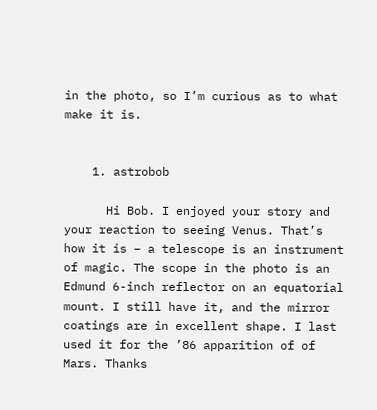in the photo, so I’m curious as to what make it is.


    1. astrobob

      Hi Bob. I enjoyed your story and your reaction to seeing Venus. That’s how it is – a telescope is an instrument of magic. The scope in the photo is an Edmund 6-inch reflector on an equatorial mount. I still have it, and the mirror coatings are in excellent shape. I last used it for the ’86 apparition of of Mars. Thanks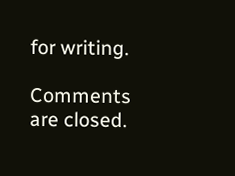for writing.

Comments are closed.